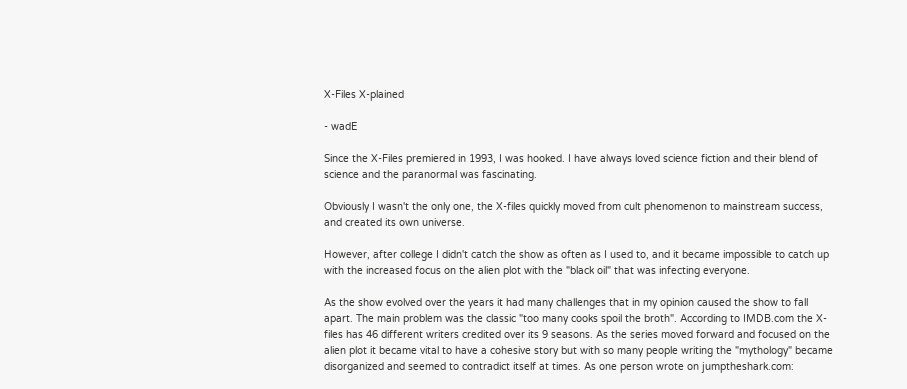X-Files X-plained

- wadE

Since the X-Files premiered in 1993, I was hooked. I have always loved science fiction and their blend of science and the paranormal was fascinating.

Obviously I wasn't the only one, the X-files quickly moved from cult phenomenon to mainstream success, and created its own universe.

However, after college I didn't catch the show as often as I used to, and it became impossible to catch up with the increased focus on the alien plot with the "black oil" that was infecting everyone.

As the show evolved over the years it had many challenges that in my opinion caused the show to fall apart. The main problem was the classic "too many cooks spoil the broth". According to IMDB.com the X-files has 46 different writers credited over its 9 seasons. As the series moved forward and focused on the alien plot it became vital to have a cohesive story but with so many people writing the "mythology" became disorganized and seemed to contradict itself at times. As one person wrote on jumptheshark.com: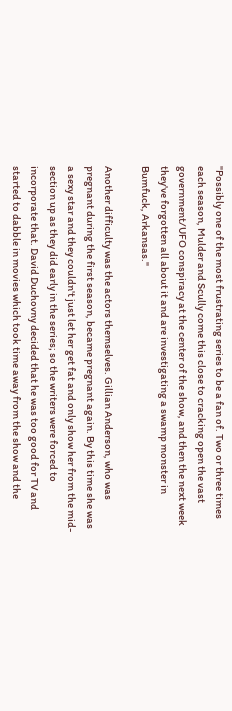"Possibly one of the most frustrating series to be a fan of. Two or three times each season, Mulder and Scully come this close to cracking open the vast government/UFO conspiracy at the center of the show, and then the next week they've forgotten all about it and are investigating a swamp monster in Bumfuck, Arkansas."

Another difficulty was the actors themselves. Gillian Anderson, who was pregnant during the first season, became pregnant again. By this time she was a sexy star and they couldn't just let her get fat and only show her from the mid-section up as they did early in the series; so the writers were forced to incorporate that. David Duchovny decided that he was too good for TV and started to dabble in movies which took time away from the show and the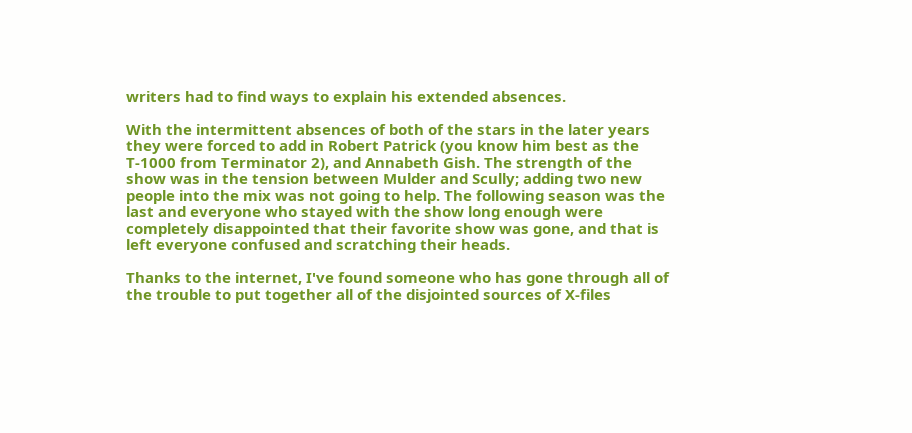writers had to find ways to explain his extended absences.

With the intermittent absences of both of the stars in the later years they were forced to add in Robert Patrick (you know him best as the T-1000 from Terminator 2), and Annabeth Gish. The strength of the show was in the tension between Mulder and Scully; adding two new people into the mix was not going to help. The following season was the last and everyone who stayed with the show long enough were completely disappointed that their favorite show was gone, and that is left everyone confused and scratching their heads.

Thanks to the internet, I've found someone who has gone through all of the trouble to put together all of the disjointed sources of X-files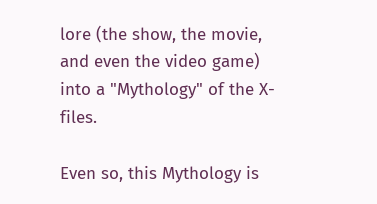lore (the show, the movie, and even the video game) into a "Mythology" of the X-files.

Even so, this Mythology is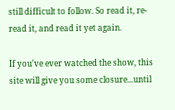still difficult to follow. So read it, re-read it, and read it yet again.

If you've ever watched the show, this site will give you some closure...until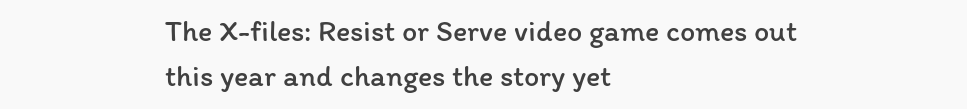The X-files: Resist or Serve video game comes out this year and changes the story yet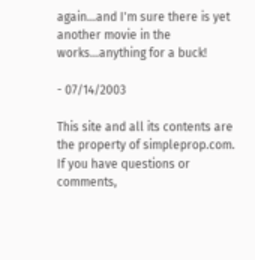again...and I'm sure there is yet another movie in the works...anything for a buck!

- 07/14/2003

This site and all its contents are the property of simpleprop.com.
If you have questions or comments,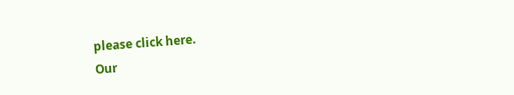please click here.
Our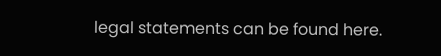legal statements can be found here.